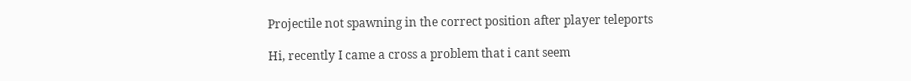Projectile not spawning in the correct position after player teleports

Hi, recently I came a cross a problem that i cant seem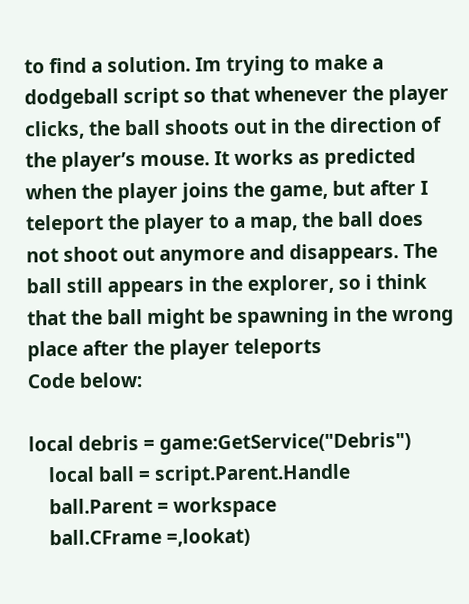to find a solution. Im trying to make a dodgeball script so that whenever the player clicks, the ball shoots out in the direction of the player’s mouse. It works as predicted when the player joins the game, but after I teleport the player to a map, the ball does not shoot out anymore and disappears. The ball still appears in the explorer, so i think that the ball might be spawning in the wrong place after the player teleports
Code below:

local debris = game:GetService("Debris")
    local ball = script.Parent.Handle
    ball.Parent = workspace
    ball.CFrame =,lookat)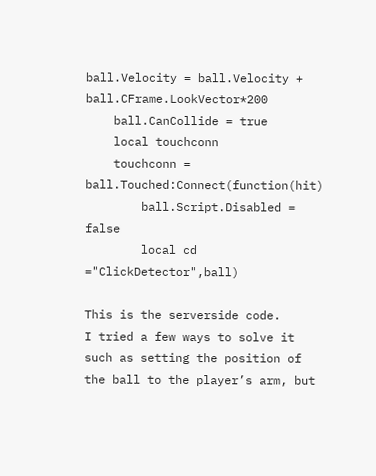ball.Velocity = ball.Velocity + ball.CFrame.LookVector*200
    ball.CanCollide = true
    local touchconn
    touchconn = ball.Touched:Connect(function(hit)
        ball.Script.Disabled = false
        local cd ="ClickDetector",ball)

This is the serverside code.
I tried a few ways to solve it such as setting the position of the ball to the player’s arm, but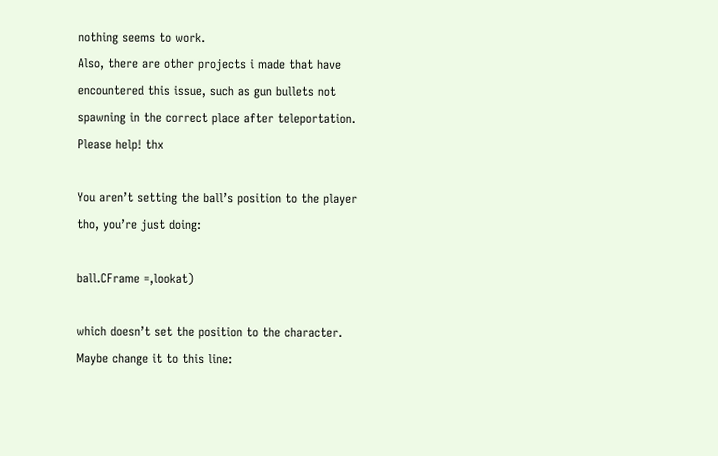nothing seems to work.
Also, there are other projects i made that have encountered this issue, such as gun bullets not spawning in the correct place after teleportation.
Please help! thx

You aren’t setting the ball’s position to the player tho, you’re just doing:

ball.CFrame =,lookat)

which doesn’t set the position to the character. Maybe change it to this line: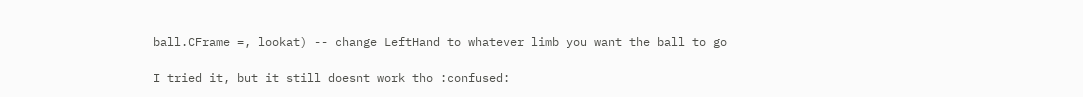ball.CFrame =, lookat) -- change LeftHand to whatever limb you want the ball to go

I tried it, but it still doesnt work tho :confused: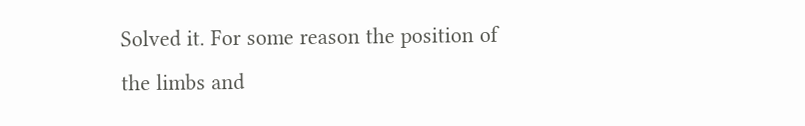Solved it. For some reason the position of the limbs and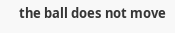the ball does not move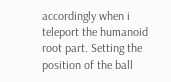accordingly when i teleport the humanoid root part. Setting the position of the ball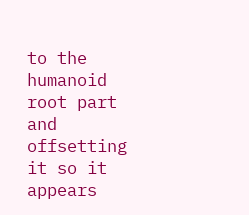to the humanoid root part and offsetting it so it appears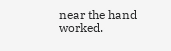near the hand worked.